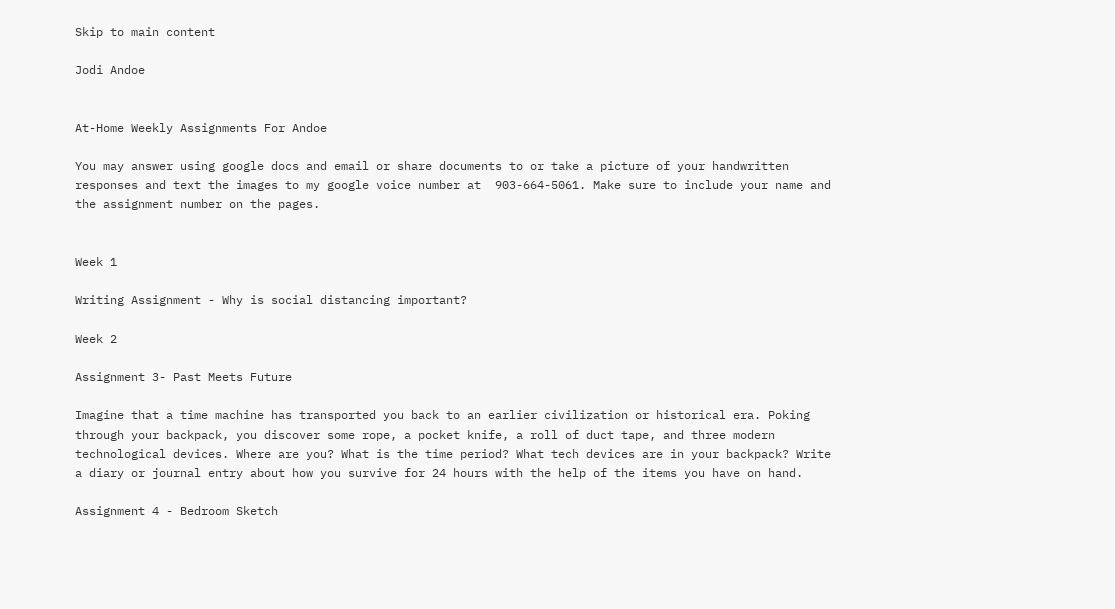Skip to main content

Jodi Andoe


At-Home Weekly Assignments For Andoe

You may answer using google docs and email or share documents to or take a picture of your handwritten responses and text the images to my google voice number at  903-664-5061. Make sure to include your name and the assignment number on the pages.


Week 1

Writing Assignment - Why is social distancing important?

Week 2

Assignment 3- Past Meets Future

Imagine that a time machine has transported you back to an earlier civilization or historical era. Poking through your backpack, you discover some rope, a pocket knife, a roll of duct tape, and three modern technological devices. Where are you? What is the time period? What tech devices are in your backpack? Write a diary or journal entry about how you survive for 24 hours with the help of the items you have on hand.

Assignment 4 - Bedroom Sketch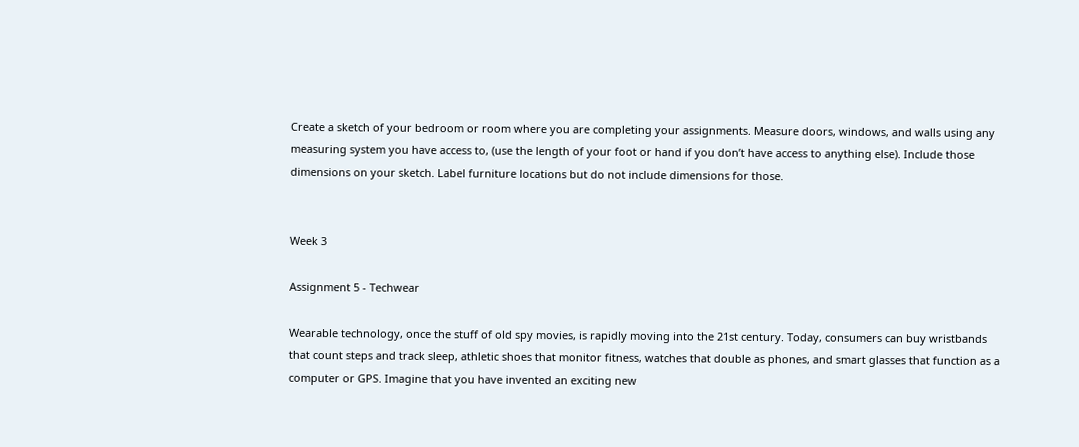Create a sketch of your bedroom or room where you are completing your assignments. Measure doors, windows, and walls using any measuring system you have access to, (use the length of your foot or hand if you don’t have access to anything else). Include those dimensions on your sketch. Label furniture locations but do not include dimensions for those.


Week 3

Assignment 5 - Techwear

Wearable technology, once the stuff of old spy movies, is rapidly moving into the 21st century. Today, consumers can buy wristbands that count steps and track sleep, athletic shoes that monitor fitness, watches that double as phones, and smart glasses that function as a computer or GPS. Imagine that you have invented an exciting new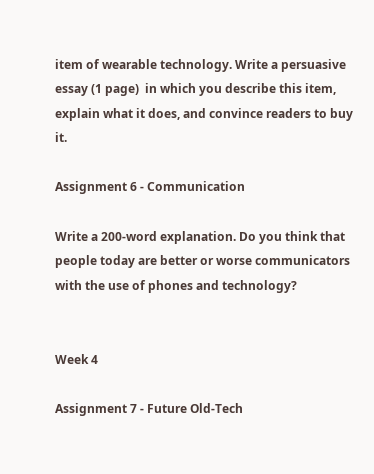item of wearable technology. Write a persuasive essay (1 page)  in which you describe this item, explain what it does, and convince readers to buy it.

Assignment 6 - Communication

Write a 200-word explanation. Do you think that people today are better or worse communicators with the use of phones and technology?


Week 4

Assignment 7 - Future Old-Tech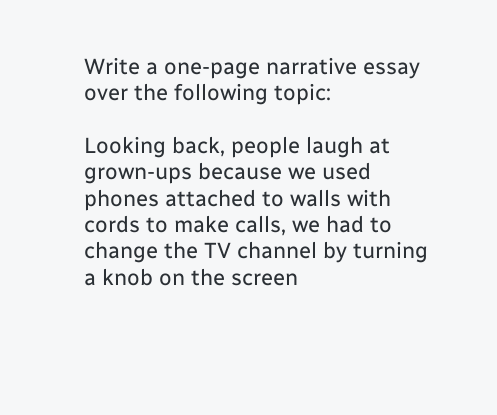Write a one-page narrative essay over the following topic:

Looking back, people laugh at grown-ups because we used phones attached to walls with cords to make calls, we had to change the TV channel by turning a knob on the screen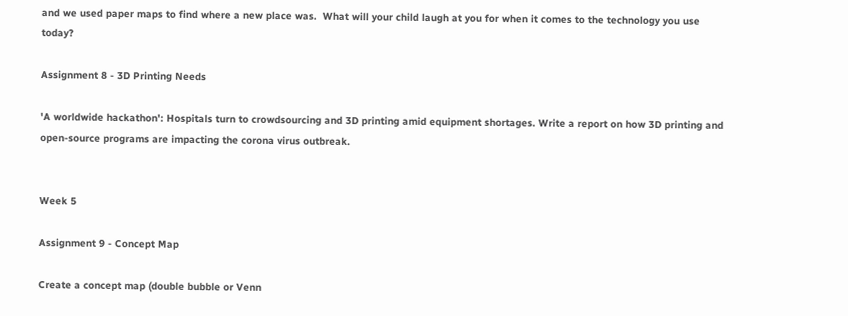and we used paper maps to find where a new place was.  What will your child laugh at you for when it comes to the technology you use today?

Assignment 8 - 3D Printing Needs

'A worldwide hackathon': Hospitals turn to crowdsourcing and 3D printing amid equipment shortages. Write a report on how 3D printing and open-source programs are impacting the corona virus outbreak.


Week 5

Assignment 9 - Concept Map

Create a concept map (double bubble or Venn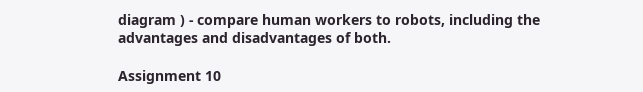diagram ) - compare human workers to robots, including the advantages and disadvantages of both.

Assignment 10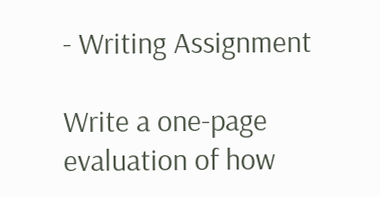- Writing Assignment

Write a one-page evaluation of how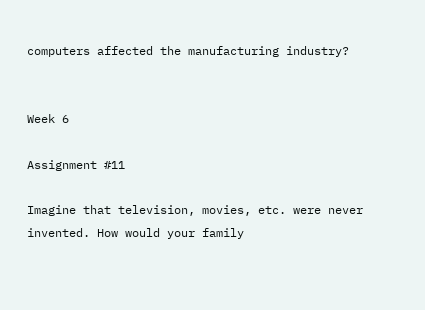computers affected the manufacturing industry?


Week 6

Assignment #11

Imagine that television, movies, etc. were never invented. How would your family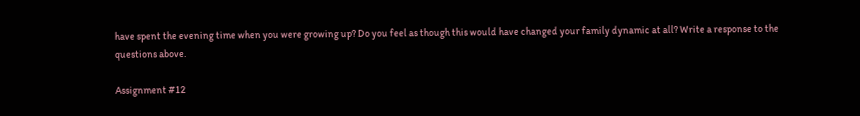have spent the evening time when you were growing up? Do you feel as though this would have changed your family dynamic at all? Write a response to the questions above.

Assignment #12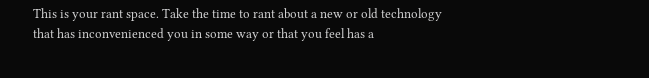This is your rant space. Take the time to rant about a new or old technology that has inconvenienced you in some way or that you feel has a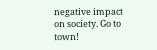negative impact on society. Go to town!